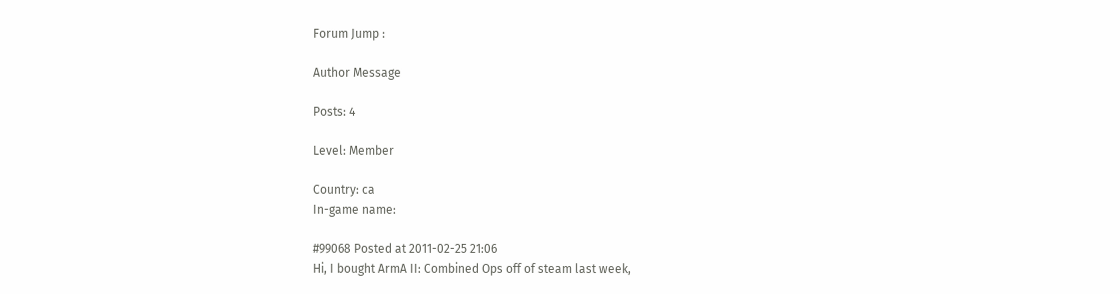Forum Jump :

Author Message

Posts: 4

Level: Member

Country: ca
In-game name:

#99068 Posted at 2011-02-25 21:06
Hi, I bought ArmA II: Combined Ops off of steam last week,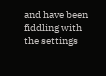and have been fiddling with the settings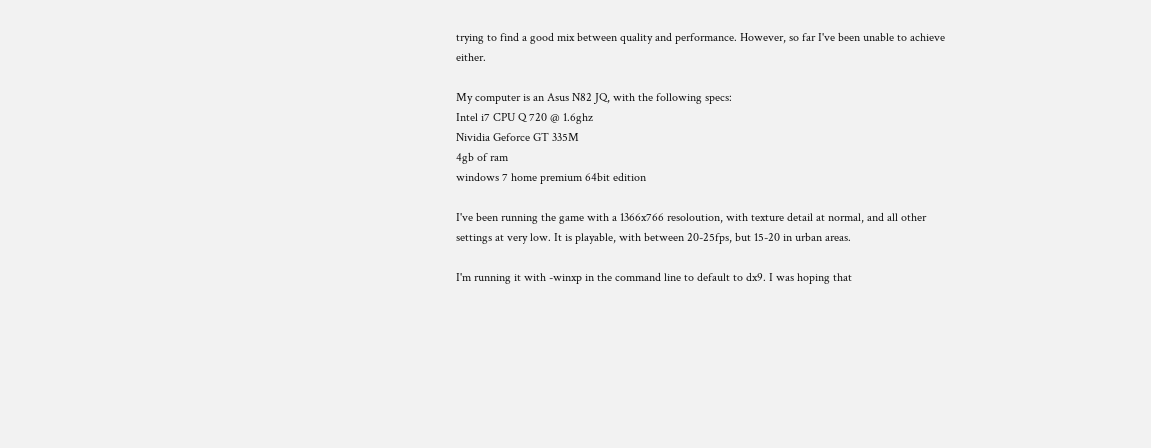trying to find a good mix between quality and performance. However, so far I've been unable to achieve either.

My computer is an Asus N82 JQ, with the following specs:
Intel i7 CPU Q 720 @ 1.6ghz
Nividia Geforce GT 335M
4gb of ram
windows 7 home premium 64bit edition

I've been running the game with a 1366x766 resoloution, with texture detail at normal, and all other settings at very low. It is playable, with between 20-25fps, but 15-20 in urban areas.

I'm running it with -winxp in the command line to default to dx9. I was hoping that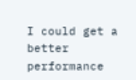I could get a better performance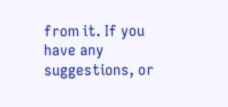from it. If you have any suggestions, or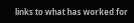links to what has worked for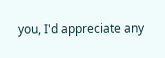you, I'd appreciate any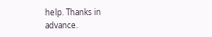help. Thanks in advance.